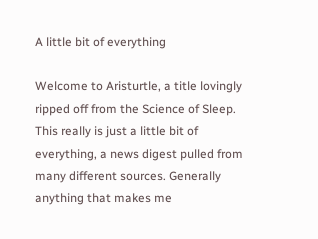A little bit of everything

Welcome to Aristurtle, a title lovingly ripped off from the Science of Sleep. This really is just a little bit of everything, a news digest pulled from many different sources. Generally anything that makes me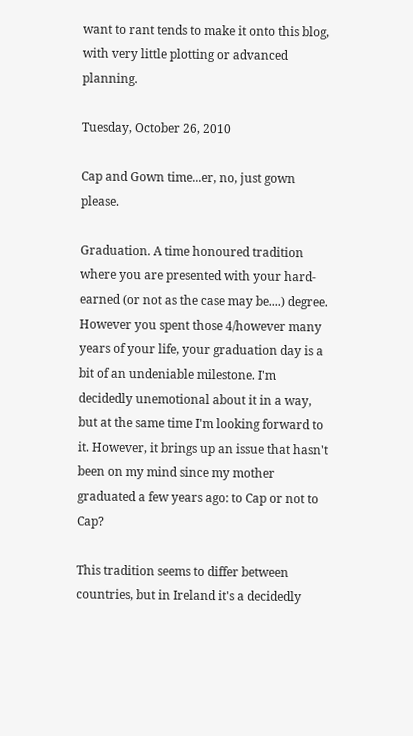want to rant tends to make it onto this blog, with very little plotting or advanced planning.

Tuesday, October 26, 2010

Cap and Gown time...er, no, just gown please.

Graduation. A time honoured tradition where you are presented with your hard-earned (or not as the case may be....) degree. However you spent those 4/however many years of your life, your graduation day is a bit of an undeniable milestone. I'm decidedly unemotional about it in a way, but at the same time I'm looking forward to it. However, it brings up an issue that hasn't been on my mind since my mother graduated a few years ago: to Cap or not to Cap?

This tradition seems to differ between countries, but in Ireland it's a decidedly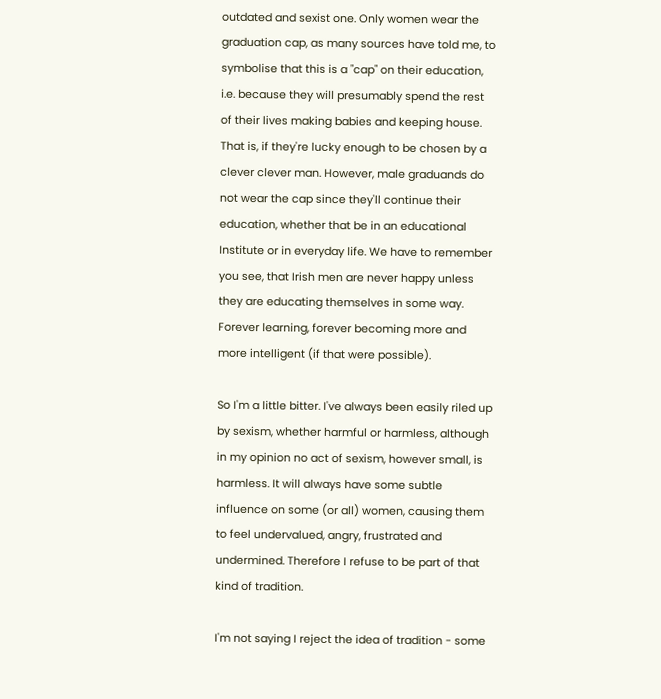outdated and sexist one. Only women wear the graduation cap, as many sources have told me, to symbolise that this is a "cap" on their education, i.e. because they will presumably spend the rest of their lives making babies and keeping house. That is, if they're lucky enough to be chosen by a clever clever man. However, male graduands do not wear the cap since they'll continue their education, whether that be in an educational Institute or in everyday life. We have to remember you see, that Irish men are never happy unless they are educating themselves in some way. Forever learning, forever becoming more and more intelligent (if that were possible).

So I'm a little bitter. I've always been easily riled up by sexism, whether harmful or harmless, although in my opinion no act of sexism, however small, is harmless. It will always have some subtle influence on some (or all) women, causing them to feel undervalued, angry, frustrated and undermined. Therefore I refuse to be part of that kind of tradition.

I'm not saying I reject the idea of tradition - some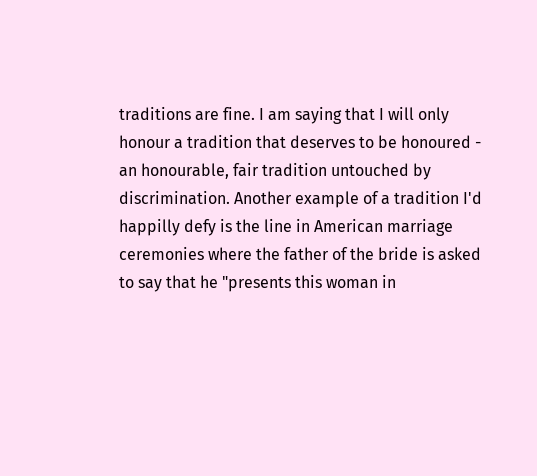traditions are fine. I am saying that I will only honour a tradition that deserves to be honoured - an honourable, fair tradition untouched by discrimination. Another example of a tradition I'd happilly defy is the line in American marriage ceremonies where the father of the bride is asked to say that he "presents this woman in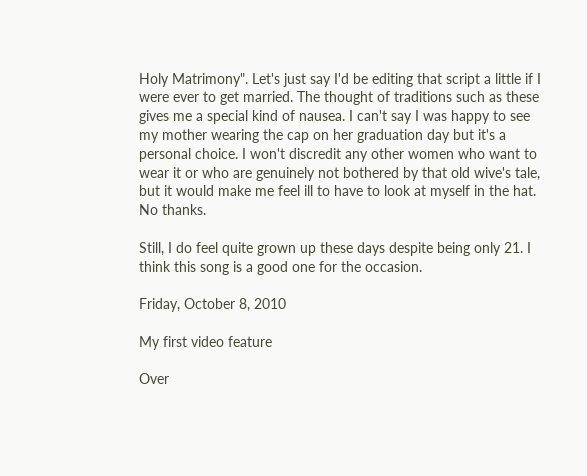Holy Matrimony". Let's just say I'd be editing that script a little if I were ever to get married. The thought of traditions such as these gives me a special kind of nausea. I can't say I was happy to see my mother wearing the cap on her graduation day but it's a personal choice. I won't discredit any other women who want to wear it or who are genuinely not bothered by that old wive's tale, but it would make me feel ill to have to look at myself in the hat. No thanks.

Still, I do feel quite grown up these days despite being only 21. I think this song is a good one for the occasion.

Friday, October 8, 2010

My first video feature

Over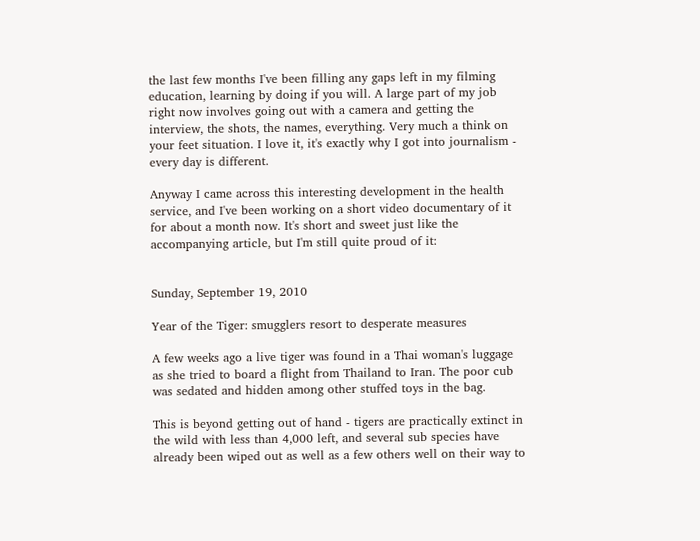the last few months I've been filling any gaps left in my filming education, learning by doing if you will. A large part of my job right now involves going out with a camera and getting the interview, the shots, the names, everything. Very much a think on your feet situation. I love it, it's exactly why I got into journalism - every day is different.

Anyway I came across this interesting development in the health service, and I've been working on a short video documentary of it for about a month now. It's short and sweet just like the accompanying article, but I'm still quite proud of it:


Sunday, September 19, 2010

Year of the Tiger: smugglers resort to desperate measures

A few weeks ago a live tiger was found in a Thai woman's luggage as she tried to board a flight from Thailand to Iran. The poor cub was sedated and hidden among other stuffed toys in the bag.

This is beyond getting out of hand - tigers are practically extinct in the wild with less than 4,000 left, and several sub species have already been wiped out as well as a few others well on their way to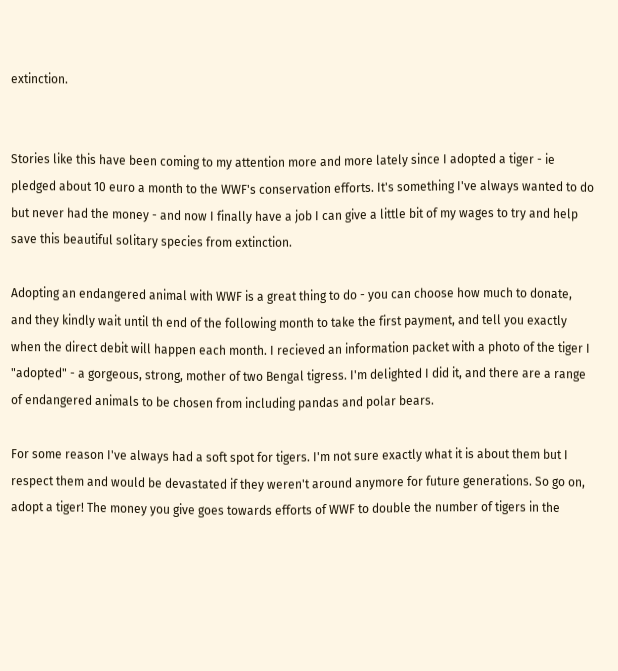extinction.


Stories like this have been coming to my attention more and more lately since I adopted a tiger - ie pledged about 10 euro a month to the WWF's conservation efforts. It's something I've always wanted to do but never had the money - and now I finally have a job I can give a little bit of my wages to try and help save this beautiful solitary species from extinction.

Adopting an endangered animal with WWF is a great thing to do - you can choose how much to donate, and they kindly wait until th end of the following month to take the first payment, and tell you exactly when the direct debit will happen each month. I recieved an information packet with a photo of the tiger I "adopted" - a gorgeous, strong, mother of two Bengal tigress. I'm delighted I did it, and there are a range of endangered animals to be chosen from including pandas and polar bears.

For some reason I've always had a soft spot for tigers. I'm not sure exactly what it is about them but I respect them and would be devastated if they weren't around anymore for future generations. So go on, adopt a tiger! The money you give goes towards efforts of WWF to double the number of tigers in the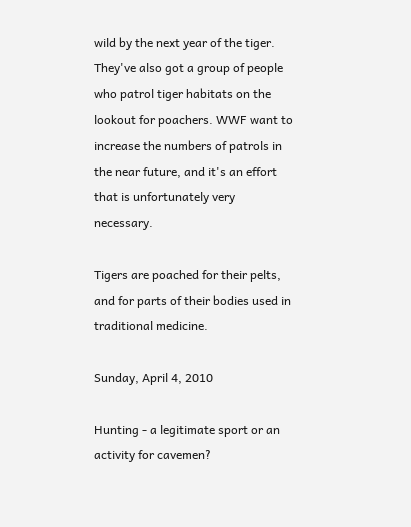wild by the next year of the tiger. They've also got a group of people who patrol tiger habitats on the lookout for poachers. WWF want to increase the numbers of patrols in the near future, and it's an effort that is unfortunately very necessary.

Tigers are poached for their pelts, and for parts of their bodies used in traditional medicine.

Sunday, April 4, 2010

Hunting - a legitimate sport or an activity for cavemen?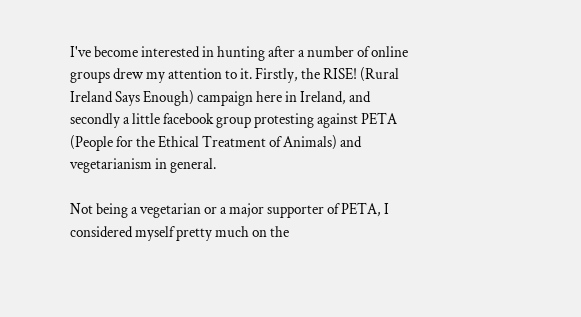I've become interested in hunting after a number of online groups drew my attention to it. Firstly, the RISE! (Rural Ireland Says Enough) campaign here in Ireland, and secondly a little facebook group protesting against PETA (People for the Ethical Treatment of Animals) and vegetarianism in general.

Not being a vegetarian or a major supporter of PETA, I considered myself pretty much on the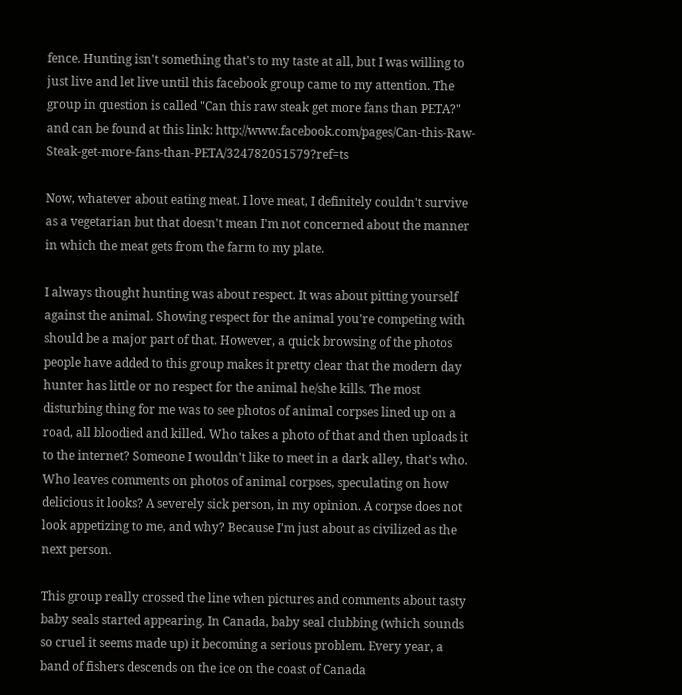fence. Hunting isn't something that's to my taste at all, but I was willing to just live and let live until this facebook group came to my attention. The group in question is called "Can this raw steak get more fans than PETA?" and can be found at this link: http://www.facebook.com/pages/Can-this-Raw-Steak-get-more-fans-than-PETA/324782051579?ref=ts

Now, whatever about eating meat. I love meat, I definitely couldn't survive as a vegetarian but that doesn't mean I'm not concerned about the manner in which the meat gets from the farm to my plate.

I always thought hunting was about respect. It was about pitting yourself against the animal. Showing respect for the animal you're competing with should be a major part of that. However, a quick browsing of the photos people have added to this group makes it pretty clear that the modern day hunter has little or no respect for the animal he/she kills. The most disturbing thing for me was to see photos of animal corpses lined up on a road, all bloodied and killed. Who takes a photo of that and then uploads it to the internet? Someone I wouldn't like to meet in a dark alley, that's who. Who leaves comments on photos of animal corpses, speculating on how delicious it looks? A severely sick person, in my opinion. A corpse does not look appetizing to me, and why? Because I'm just about as civilized as the next person.

This group really crossed the line when pictures and comments about tasty baby seals started appearing. In Canada, baby seal clubbing (which sounds so cruel it seems made up) it becoming a serious problem. Every year, a band of fishers descends on the ice on the coast of Canada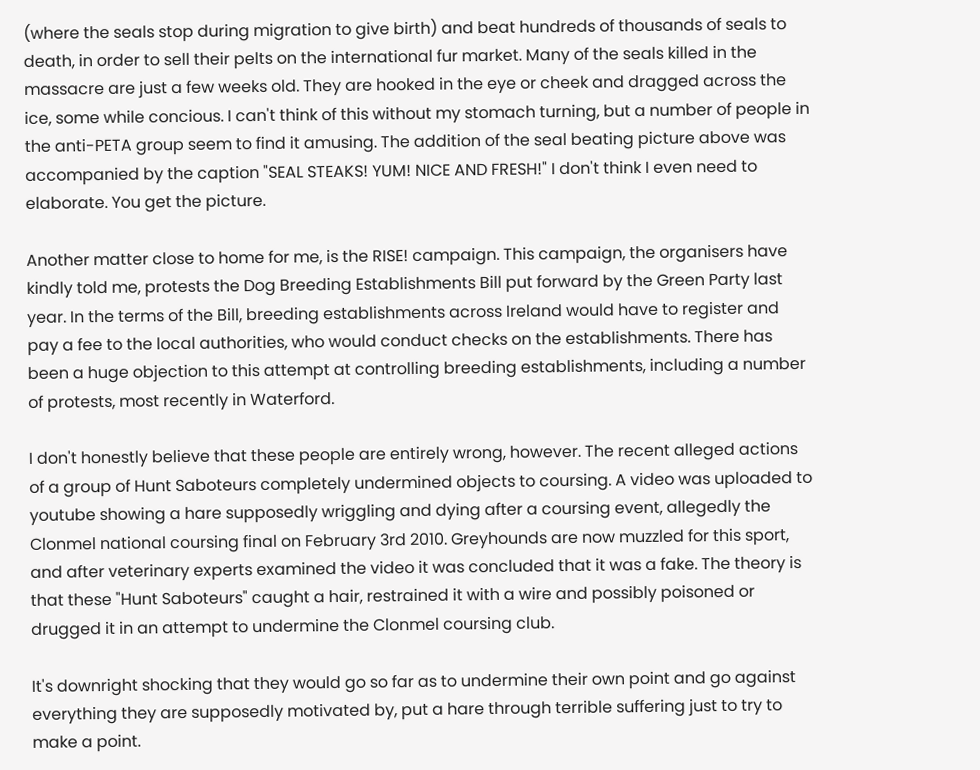(where the seals stop during migration to give birth) and beat hundreds of thousands of seals to death, in order to sell their pelts on the international fur market. Many of the seals killed in the massacre are just a few weeks old. They are hooked in the eye or cheek and dragged across the ice, some while concious. I can't think of this without my stomach turning, but a number of people in the anti-PETA group seem to find it amusing. The addition of the seal beating picture above was accompanied by the caption "SEAL STEAKS! YUM! NICE AND FRESH!" I don't think I even need to elaborate. You get the picture.

Another matter close to home for me, is the RISE! campaign. This campaign, the organisers have kindly told me, protests the Dog Breeding Establishments Bill put forward by the Green Party last year. In the terms of the Bill, breeding establishments across Ireland would have to register and pay a fee to the local authorities, who would conduct checks on the establishments. There has been a huge objection to this attempt at controlling breeding establishments, including a number of protests, most recently in Waterford.

I don't honestly believe that these people are entirely wrong, however. The recent alleged actions of a group of Hunt Saboteurs completely undermined objects to coursing. A video was uploaded to youtube showing a hare supposedly wriggling and dying after a coursing event, allegedly the Clonmel national coursing final on February 3rd 2010. Greyhounds are now muzzled for this sport, and after veterinary experts examined the video it was concluded that it was a fake. The theory is that these "Hunt Saboteurs" caught a hair, restrained it with a wire and possibly poisoned or drugged it in an attempt to undermine the Clonmel coursing club.

It's downright shocking that they would go so far as to undermine their own point and go against everything they are supposedly motivated by, put a hare through terrible suffering just to try to make a point.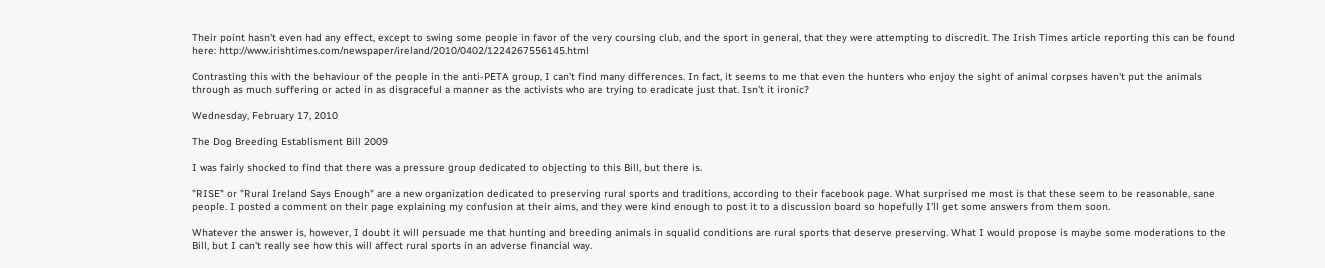Their point hasn't even had any effect, except to swing some people in favor of the very coursing club, and the sport in general, that they were attempting to discredit. The Irish Times article reporting this can be found here: http://www.irishtimes.com/newspaper/ireland/2010/0402/1224267556145.html

Contrasting this with the behaviour of the people in the anti-PETA group, I can't find many differences. In fact, it seems to me that even the hunters who enjoy the sight of animal corpses haven't put the animals through as much suffering or acted in as disgraceful a manner as the activists who are trying to eradicate just that. Isn't it ironic?

Wednesday, February 17, 2010

The Dog Breeding Establisment Bill 2009

I was fairly shocked to find that there was a pressure group dedicated to objecting to this Bill, but there is.

"RISE" or "Rural Ireland Says Enough" are a new organization dedicated to preserving rural sports and traditions, according to their facebook page. What surprised me most is that these seem to be reasonable, sane people. I posted a comment on their page explaining my confusion at their aims, and they were kind enough to post it to a discussion board so hopefully I'll get some answers from them soon.

Whatever the answer is, however, I doubt it will persuade me that hunting and breeding animals in squalid conditions are rural sports that deserve preserving. What I would propose is maybe some moderations to the Bill, but I can't really see how this will affect rural sports in an adverse financial way.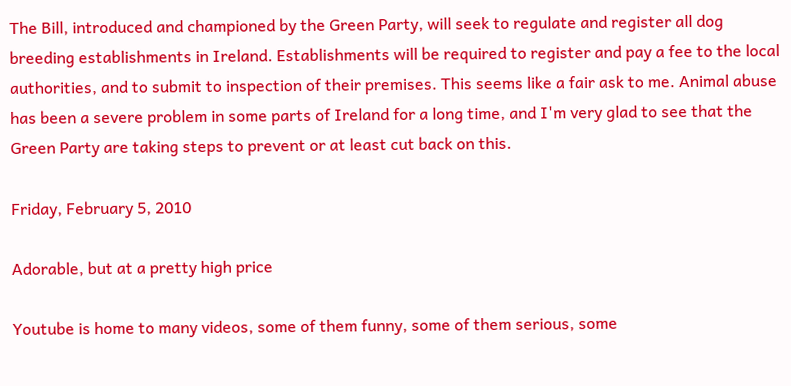The Bill, introduced and championed by the Green Party, will seek to regulate and register all dog breeding establishments in Ireland. Establishments will be required to register and pay a fee to the local authorities, and to submit to inspection of their premises. This seems like a fair ask to me. Animal abuse has been a severe problem in some parts of Ireland for a long time, and I'm very glad to see that the Green Party are taking steps to prevent or at least cut back on this.

Friday, February 5, 2010

Adorable, but at a pretty high price

Youtube is home to many videos, some of them funny, some of them serious, some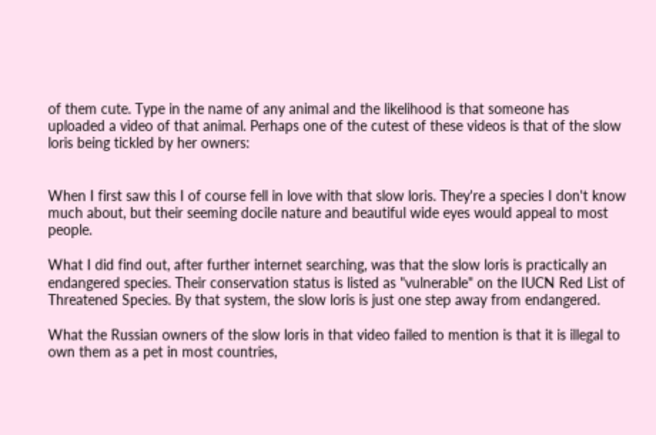of them cute. Type in the name of any animal and the likelihood is that someone has uploaded a video of that animal. Perhaps one of the cutest of these videos is that of the slow loris being tickled by her owners:


When I first saw this I of course fell in love with that slow loris. They're a species I don't know much about, but their seeming docile nature and beautiful wide eyes would appeal to most people.

What I did find out, after further internet searching, was that the slow loris is practically an endangered species. Their conservation status is listed as "vulnerable" on the IUCN Red List of Threatened Species. By that system, the slow loris is just one step away from endangered.

What the Russian owners of the slow loris in that video failed to mention is that it is illegal to own them as a pet in most countries,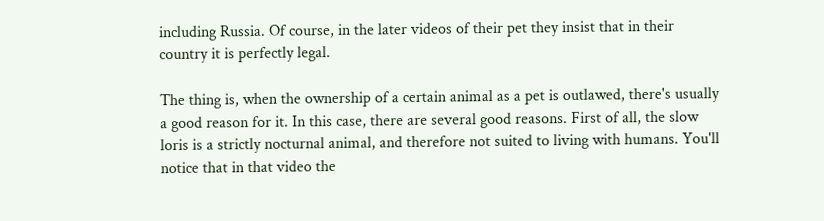including Russia. Of course, in the later videos of their pet they insist that in their country it is perfectly legal.

The thing is, when the ownership of a certain animal as a pet is outlawed, there's usually a good reason for it. In this case, there are several good reasons. First of all, the slow loris is a strictly nocturnal animal, and therefore not suited to living with humans. You'll notice that in that video the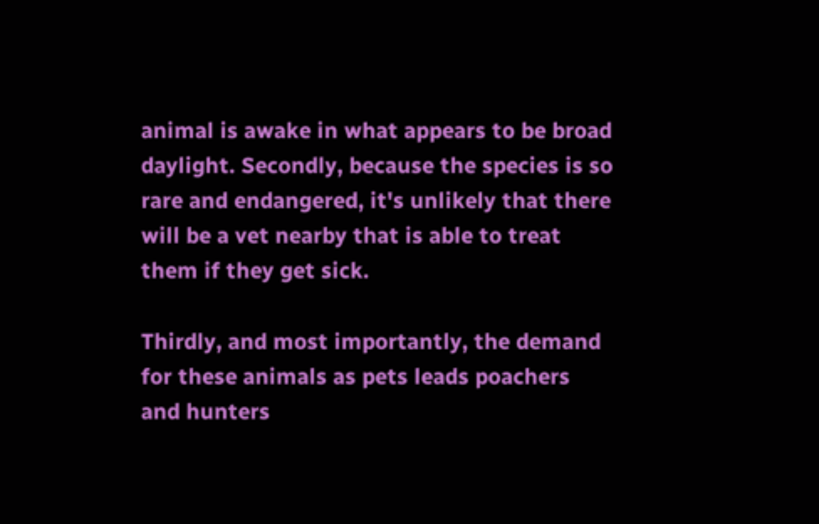animal is awake in what appears to be broad daylight. Secondly, because the species is so rare and endangered, it's unlikely that there will be a vet nearby that is able to treat them if they get sick.

Thirdly, and most importantly, the demand for these animals as pets leads poachers and hunters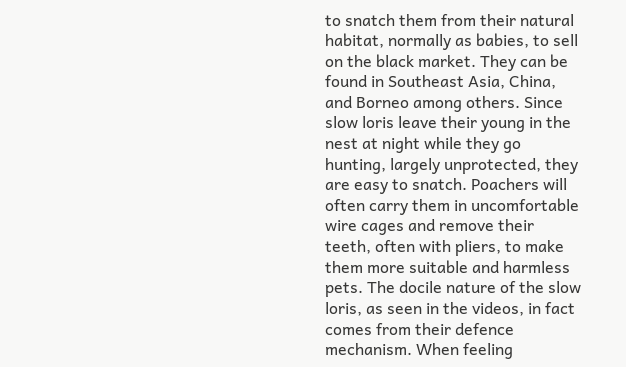to snatch them from their natural habitat, normally as babies, to sell on the black market. They can be found in Southeast Asia, China, and Borneo among others. Since slow loris leave their young in the nest at night while they go hunting, largely unprotected, they are easy to snatch. Poachers will often carry them in uncomfortable wire cages and remove their teeth, often with pliers, to make them more suitable and harmless pets. The docile nature of the slow loris, as seen in the videos, in fact comes from their defence mechanism. When feeling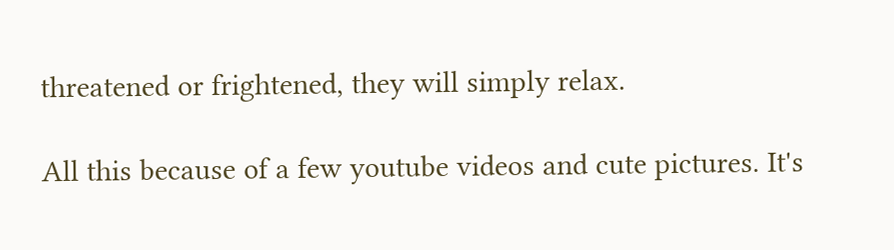threatened or frightened, they will simply relax.

All this because of a few youtube videos and cute pictures. It's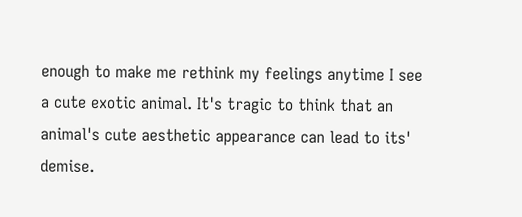enough to make me rethink my feelings anytime I see a cute exotic animal. It's tragic to think that an animal's cute aesthetic appearance can lead to its' demise.